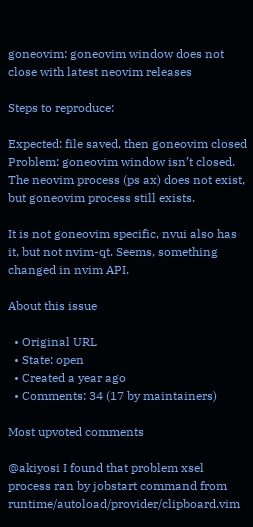goneovim: goneovim window does not close with latest neovim releases

Steps to reproduce:

Expected: file saved, then goneovim closed Problem: goneovim window isn’t closed. The neovim process (ps ax) does not exist, but goneovim process still exists.

It is not goneovim specific, nvui also has it, but not nvim-qt. Seems, something changed in nvim API.

About this issue

  • Original URL
  • State: open
  • Created a year ago
  • Comments: 34 (17 by maintainers)

Most upvoted comments

@akiyosi I found that problem xsel process ran by jobstart command from runtime/autoload/provider/clipboard.vim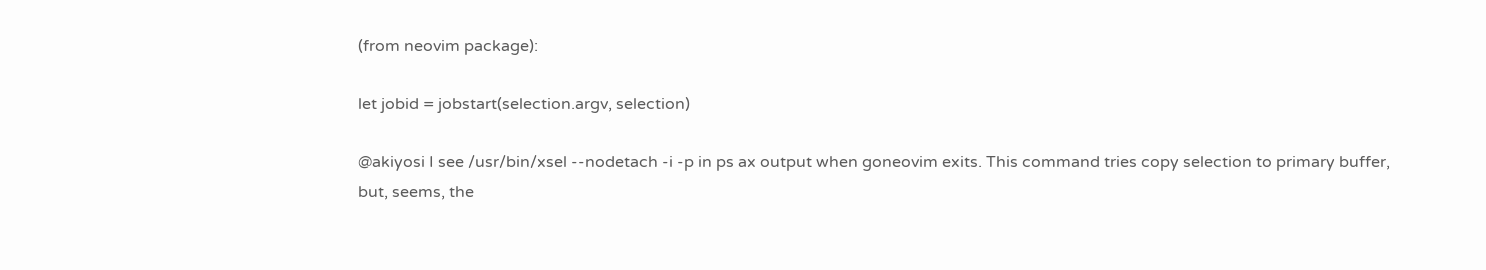(from neovim package):

let jobid = jobstart(selection.argv, selection)

@akiyosi I see /usr/bin/xsel --nodetach -i -p in ps ax output when goneovim exits. This command tries copy selection to primary buffer, but, seems, the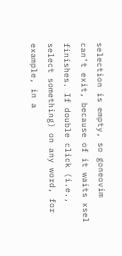selection is empty, so goneovim can’t exit, because of it waits xsel finishes. If double click (i.e., select something) on any word, for example, in a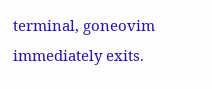terminal, goneovim immediately exits.